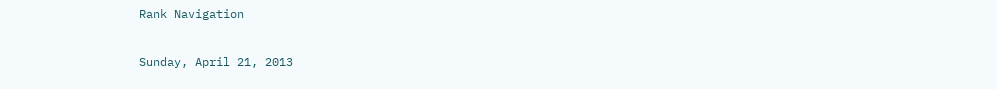Rank Navigation

Sunday, April 21, 2013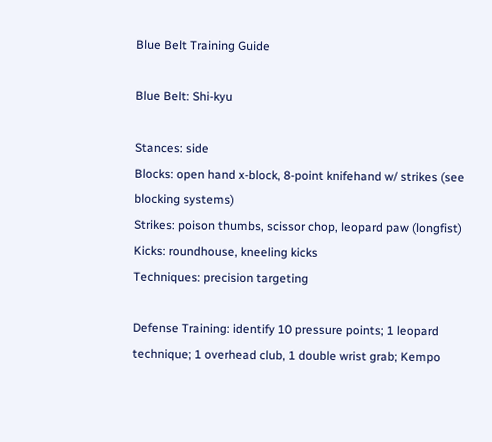Blue Belt Training Guide

Blue Belt: Shi-kyu

Stances: side
Blocks: open hand x-block, 8-point knifehand w/ strikes (see blocking systems)
Strikes: poison thumbs, scissor chop, leopard paw (longfist)
Kicks: roundhouse, kneeling kicks
Techniques: precision targeting

Defense Training: identify 10 pressure points; 1 leopard technique; 1 overhead club, 1 double wrist grab; Kempo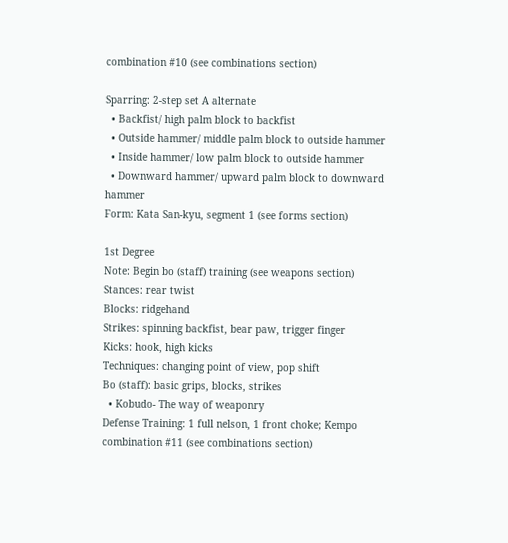combination #10 (see combinations section)

Sparring: 2-step set A alternate
  • Backfist/ high palm block to backfist
  • Outside hammer/ middle palm block to outside hammer
  • Inside hammer/ low palm block to outside hammer
  • Downward hammer/ upward palm block to downward hammer
Form: Kata San-kyu, segment 1 (see forms section)

1st Degree
Note: Begin bo (staff) training (see weapons section)
Stances: rear twist
Blocks: ridgehand
Strikes: spinning backfist, bear paw, trigger finger
Kicks: hook, high kicks
Techniques: changing point of view, pop shift
Bo (staff): basic grips, blocks, strikes
  • Kobudo- The way of weaponry
Defense Training: 1 full nelson, 1 front choke; Kempo combination #11 (see combinations section)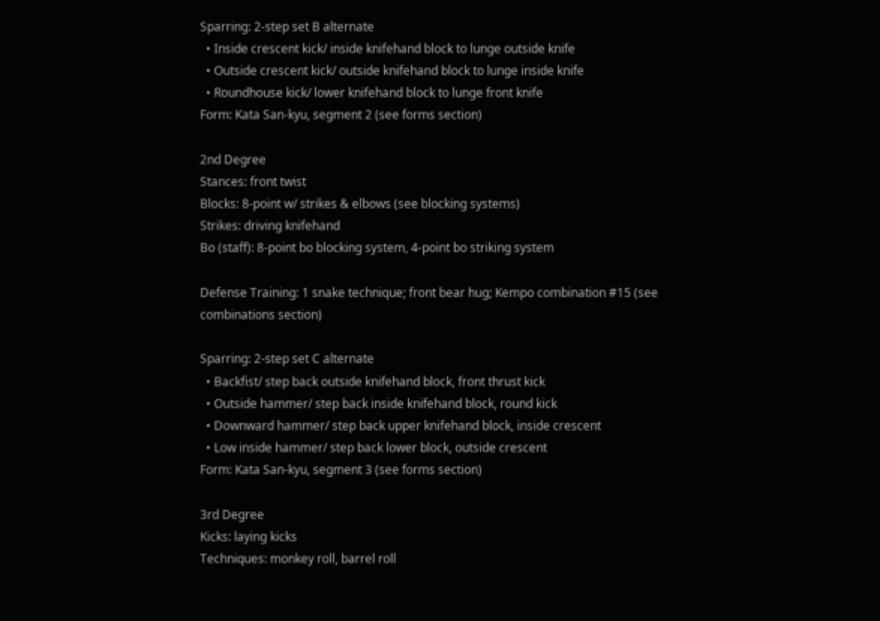Sparring: 2-step set B alternate
  • Inside crescent kick/ inside knifehand block to lunge outside knife
  • Outside crescent kick/ outside knifehand block to lunge inside knife
  • Roundhouse kick/ lower knifehand block to lunge front knife
Form: Kata San-kyu, segment 2 (see forms section)

2nd Degree
Stances: front twist
Blocks: 8-point w/ strikes & elbows (see blocking systems)
Strikes: driving knifehand
Bo (staff): 8-point bo blocking system, 4-point bo striking system

Defense Training: 1 snake technique; front bear hug; Kempo combination #15 (see combinations section)

Sparring: 2-step set C alternate
  • Backfist/ step back outside knifehand block, front thrust kick
  • Outside hammer/ step back inside knifehand block, round kick
  • Downward hammer/ step back upper knifehand block, inside crescent
  • Low inside hammer/ step back lower block, outside crescent
Form: Kata San-kyu, segment 3 (see forms section)

3rd Degree
Kicks: laying kicks
Techniques: monkey roll, barrel roll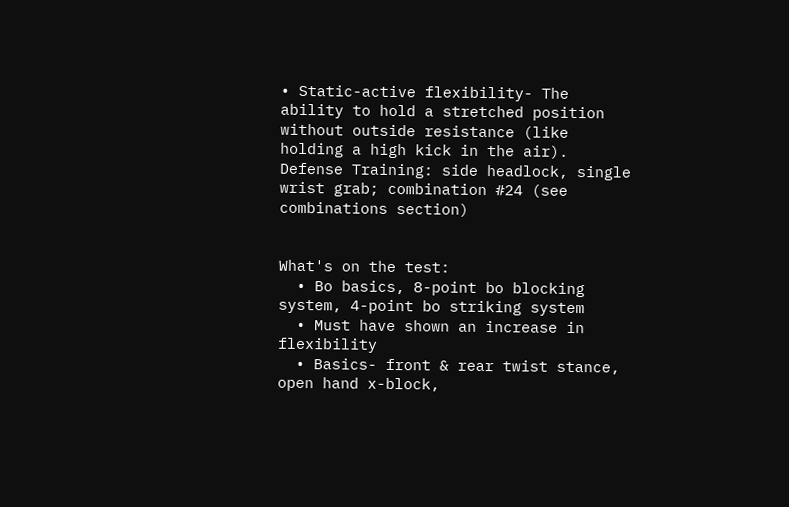• Static-active flexibility- The ability to hold a stretched position without outside resistance (like holding a high kick in the air).
Defense Training: side headlock, single wrist grab; combination #24 (see combinations section)


What's on the test:
  • Bo basics, 8-point bo blocking system, 4-point bo striking system
  • Must have shown an increase in flexibility
  • Basics- front & rear twist stance, open hand x-block,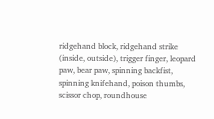ridgehand block, ridgehand strike (inside, outside), trigger finger, leopard paw, bear paw, spinning backfist, spinning knifehand, poison thumbs, scissor chop, roundhouse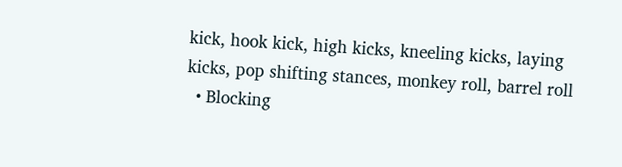kick, hook kick, high kicks, kneeling kicks, laying kicks, pop shifting stances, monkey roll, barrel roll
  • Blocking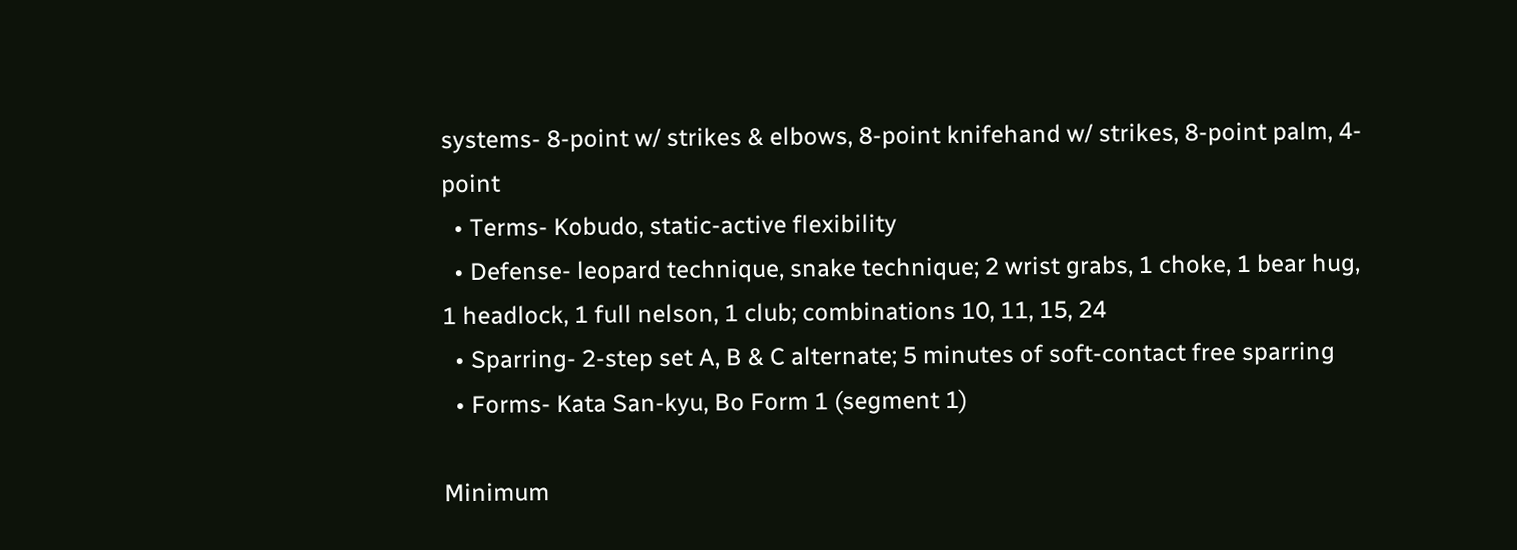systems- 8-point w/ strikes & elbows, 8-point knifehand w/ strikes, 8-point palm, 4-point
  • Terms- Kobudo, static-active flexibility
  • Defense- leopard technique, snake technique; 2 wrist grabs, 1 choke, 1 bear hug, 1 headlock, 1 full nelson, 1 club; combinations 10, 11, 15, 24
  • Sparring- 2-step set A, B & C alternate; 5 minutes of soft-contact free sparring
  • Forms- Kata San-kyu, Bo Form 1 (segment 1)

Minimum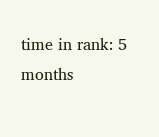time in rank: 5 months